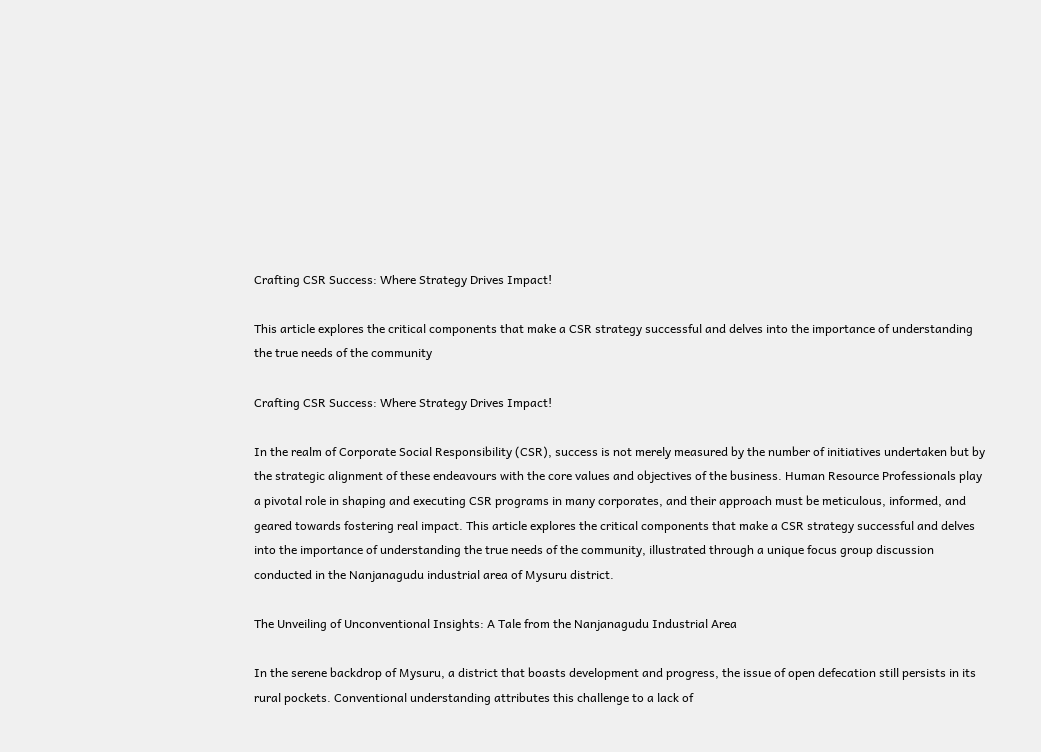Crafting CSR Success: Where Strategy Drives Impact!

This article explores the critical components that make a CSR strategy successful and delves into the importance of understanding the true needs of the community

Crafting CSR Success: Where Strategy Drives Impact!

In the realm of Corporate Social Responsibility (CSR), success is not merely measured by the number of initiatives undertaken but by the strategic alignment of these endeavours with the core values and objectives of the business. Human Resource Professionals play a pivotal role in shaping and executing CSR programs in many corporates, and their approach must be meticulous, informed, and geared towards fostering real impact. This article explores the critical components that make a CSR strategy successful and delves into the importance of understanding the true needs of the community, illustrated through a unique focus group discussion conducted in the Nanjanagudu industrial area of Mysuru district.

The Unveiling of Unconventional Insights: A Tale from the Nanjanagudu Industrial Area

In the serene backdrop of Mysuru, a district that boasts development and progress, the issue of open defecation still persists in its rural pockets. Conventional understanding attributes this challenge to a lack of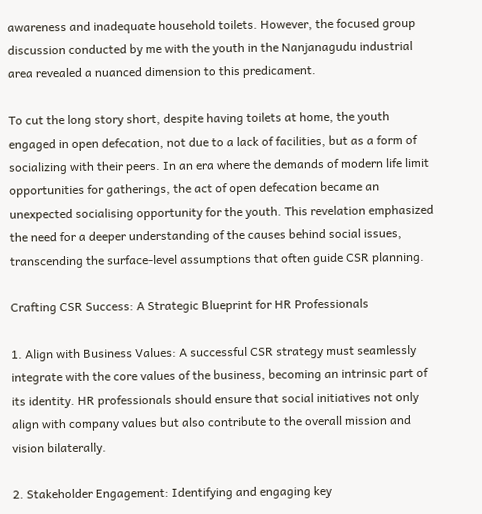awareness and inadequate household toilets. However, the focused group discussion conducted by me with the youth in the Nanjanagudu industrial area revealed a nuanced dimension to this predicament.

To cut the long story short, despite having toilets at home, the youth engaged in open defecation, not due to a lack of facilities, but as a form of socializing with their peers. In an era where the demands of modern life limit opportunities for gatherings, the act of open defecation became an unexpected socialising opportunity for the youth. This revelation emphasized the need for a deeper understanding of the causes behind social issues, transcending the surface-level assumptions that often guide CSR planning.

Crafting CSR Success: A Strategic Blueprint for HR Professionals

1. Align with Business Values: A successful CSR strategy must seamlessly integrate with the core values of the business, becoming an intrinsic part of its identity. HR professionals should ensure that social initiatives not only align with company values but also contribute to the overall mission and vision bilaterally.

2. Stakeholder Engagement: Identifying and engaging key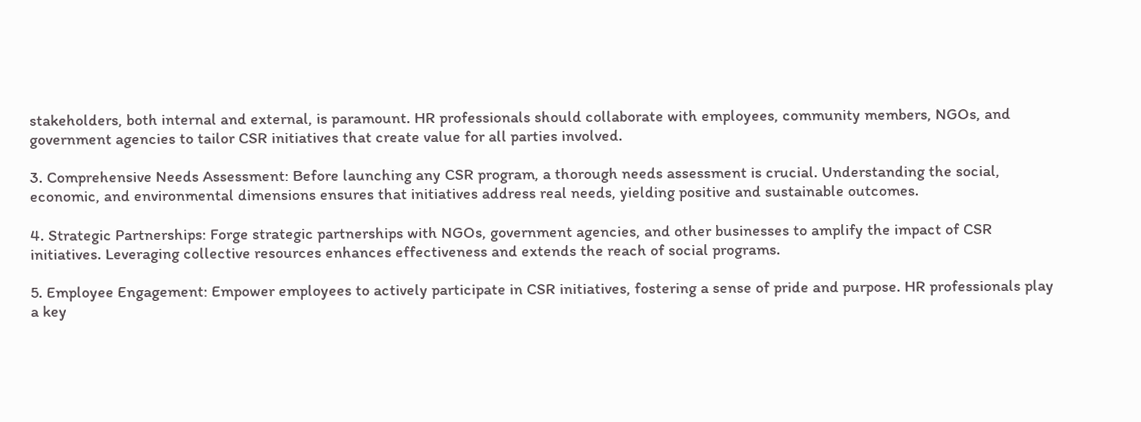stakeholders, both internal and external, is paramount. HR professionals should collaborate with employees, community members, NGOs, and government agencies to tailor CSR initiatives that create value for all parties involved.

3. Comprehensive Needs Assessment: Before launching any CSR program, a thorough needs assessment is crucial. Understanding the social, economic, and environmental dimensions ensures that initiatives address real needs, yielding positive and sustainable outcomes.

4. Strategic Partnerships: Forge strategic partnerships with NGOs, government agencies, and other businesses to amplify the impact of CSR initiatives. Leveraging collective resources enhances effectiveness and extends the reach of social programs.

5. Employee Engagement: Empower employees to actively participate in CSR initiatives, fostering a sense of pride and purpose. HR professionals play a key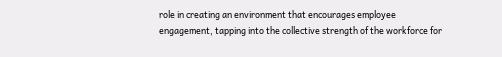role in creating an environment that encourages employee engagement, tapping into the collective strength of the workforce for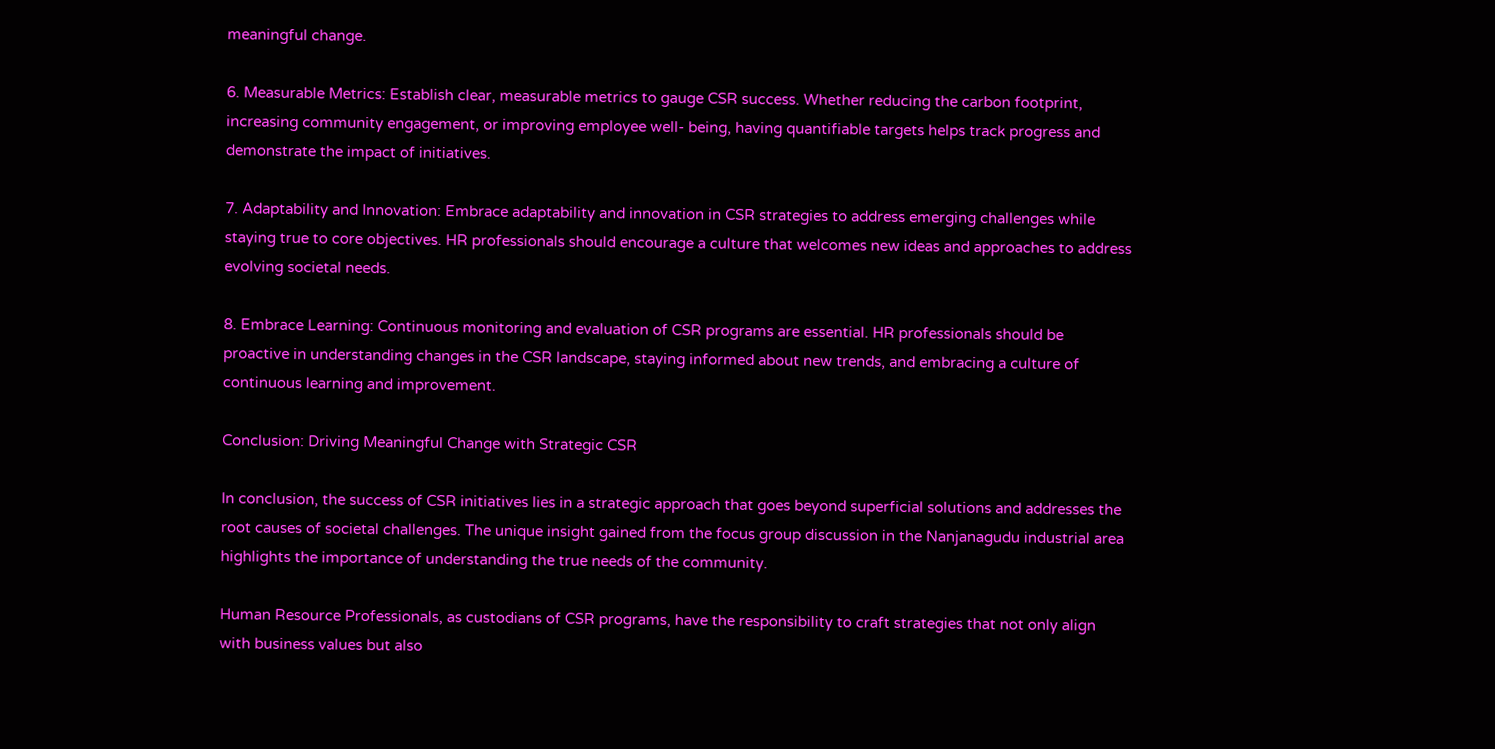meaningful change.

6. Measurable Metrics: Establish clear, measurable metrics to gauge CSR success. Whether reducing the carbon footprint, increasing community engagement, or improving employee well- being, having quantifiable targets helps track progress and demonstrate the impact of initiatives.

7. Adaptability and Innovation: Embrace adaptability and innovation in CSR strategies to address emerging challenges while staying true to core objectives. HR professionals should encourage a culture that welcomes new ideas and approaches to address evolving societal needs.

8. Embrace Learning: Continuous monitoring and evaluation of CSR programs are essential. HR professionals should be proactive in understanding changes in the CSR landscape, staying informed about new trends, and embracing a culture of continuous learning and improvement.

Conclusion: Driving Meaningful Change with Strategic CSR

In conclusion, the success of CSR initiatives lies in a strategic approach that goes beyond superficial solutions and addresses the root causes of societal challenges. The unique insight gained from the focus group discussion in the Nanjanagudu industrial area highlights the importance of understanding the true needs of the community.

Human Resource Professionals, as custodians of CSR programs, have the responsibility to craft strategies that not only align with business values but also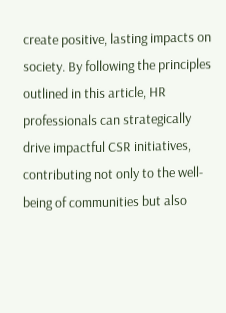create positive, lasting impacts on society. By following the principles outlined in this article, HR professionals can strategically drive impactful CSR initiatives, contributing not only to the well-being of communities but also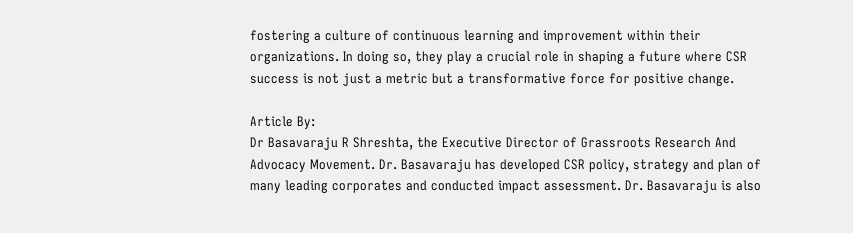fostering a culture of continuous learning and improvement within their organizations. In doing so, they play a crucial role in shaping a future where CSR success is not just a metric but a transformative force for positive change.

Article By:
Dr Basavaraju R Shreshta, the Executive Director of Grassroots Research And Advocacy Movement. Dr. Basavaraju has developed CSR policy, strategy and plan of many leading corporates and conducted impact assessment. Dr. Basavaraju is also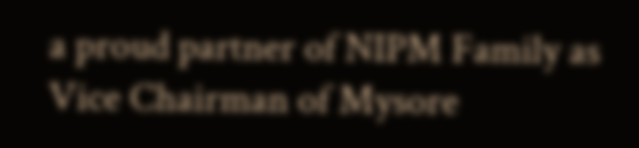a proud partner of NIPM Family as Vice Chairman of Mysore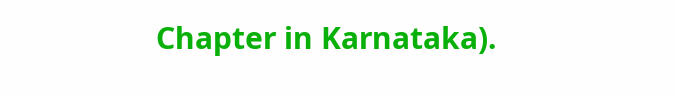Chapter in Karnataka).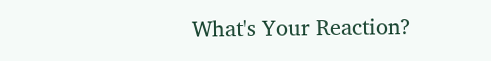What's Your Reaction?